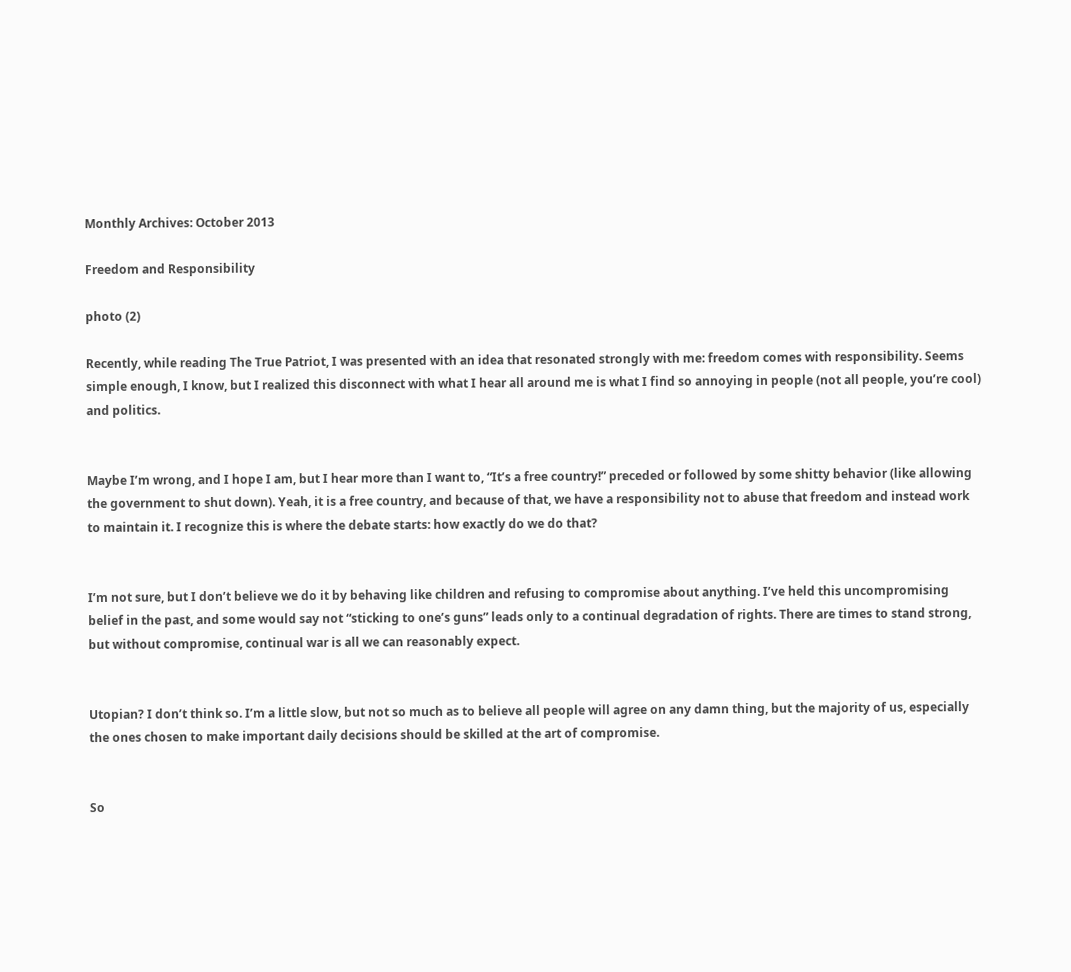Monthly Archives: October 2013

Freedom and Responsibility

photo (2)

Recently, while reading The True Patriot, I was presented with an idea that resonated strongly with me: freedom comes with responsibility. Seems simple enough, I know, but I realized this disconnect with what I hear all around me is what I find so annoying in people (not all people, you’re cool) and politics.


Maybe I’m wrong, and I hope I am, but I hear more than I want to, “It’s a free country!” preceded or followed by some shitty behavior (like allowing the government to shut down). Yeah, it is a free country, and because of that, we have a responsibility not to abuse that freedom and instead work to maintain it. I recognize this is where the debate starts: how exactly do we do that?


I’m not sure, but I don’t believe we do it by behaving like children and refusing to compromise about anything. I’ve held this uncompromising belief in the past, and some would say not “sticking to one’s guns” leads only to a continual degradation of rights. There are times to stand strong, but without compromise, continual war is all we can reasonably expect.


Utopian? I don’t think so. I’m a little slow, but not so much as to believe all people will agree on any damn thing, but the majority of us, especially the ones chosen to make important daily decisions should be skilled at the art of compromise.


So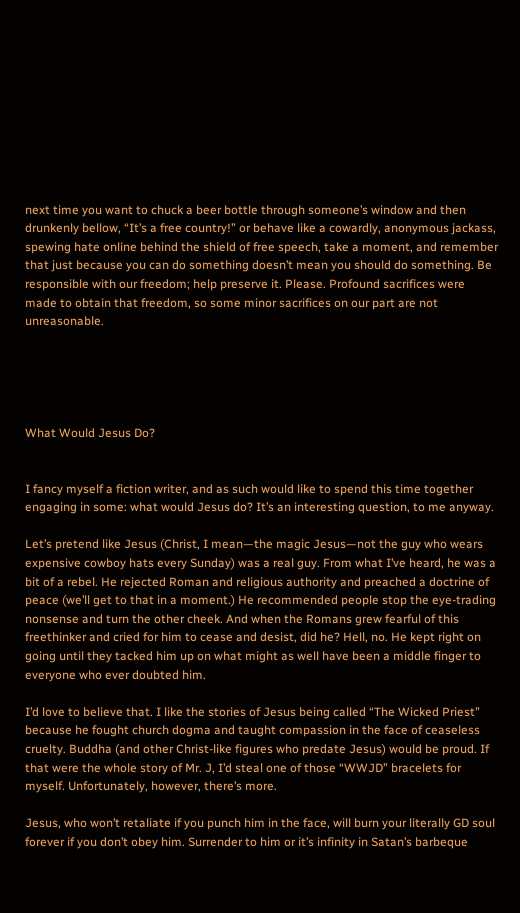next time you want to chuck a beer bottle through someone’s window and then drunkenly bellow, “It’s a free country!” or behave like a cowardly, anonymous jackass, spewing hate online behind the shield of free speech, take a moment, and remember that just because you can do something doesn’t mean you should do something. Be responsible with our freedom; help preserve it. Please. Profound sacrifices were made to obtain that freedom, so some minor sacrifices on our part are not unreasonable.





What Would Jesus Do?


I fancy myself a fiction writer, and as such would like to spend this time together engaging in some: what would Jesus do? It’s an interesting question, to me anyway.

Let’s pretend like Jesus (Christ, I mean—the magic Jesus—not the guy who wears expensive cowboy hats every Sunday) was a real guy. From what I’ve heard, he was a bit of a rebel. He rejected Roman and religious authority and preached a doctrine of peace (we’ll get to that in a moment.) He recommended people stop the eye-trading nonsense and turn the other cheek. And when the Romans grew fearful of this freethinker and cried for him to cease and desist, did he? Hell, no. He kept right on going until they tacked him up on what might as well have been a middle finger to everyone who ever doubted him.

I’d love to believe that. I like the stories of Jesus being called “The Wicked Priest” because he fought church dogma and taught compassion in the face of ceaseless cruelty. Buddha (and other Christ-like figures who predate Jesus) would be proud. If that were the whole story of Mr. J, I’d steal one of those “WWJD” bracelets for myself. Unfortunately, however, there’s more.

Jesus, who won’t retaliate if you punch him in the face, will burn your literally GD soul forever if you don’t obey him. Surrender to him or it’s infinity in Satan’s barbeque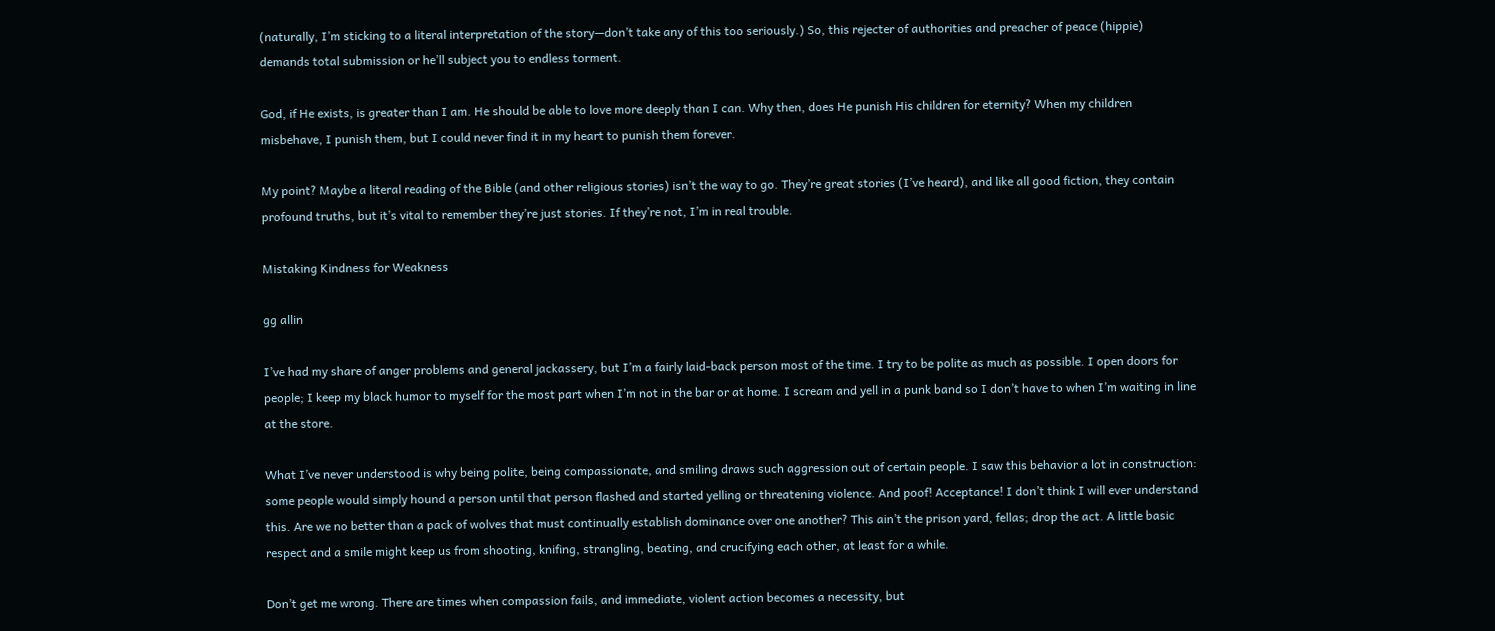(naturally, I’m sticking to a literal interpretation of the story—don’t take any of this too seriously.) So, this rejecter of authorities and preacher of peace (hippie) demands total submission or he’ll subject you to endless torment.

God, if He exists, is greater than I am. He should be able to love more deeply than I can. Why then, does He punish His children for eternity? When my children misbehave, I punish them, but I could never find it in my heart to punish them forever.

My point? Maybe a literal reading of the Bible (and other religious stories) isn’t the way to go. They’re great stories (I’ve heard), and like all good fiction, they contain profound truths, but it’s vital to remember they’re just stories. If they’re not, I’m in real trouble.

Mistaking Kindness for Weakness

gg allin

I’ve had my share of anger problems and general jackassery, but I’m a fairly laid-back person most of the time. I try to be polite as much as possible. I open doors for people; I keep my black humor to myself for the most part when I’m not in the bar or at home. I scream and yell in a punk band so I don’t have to when I’m waiting in line at the store.

What I’ve never understood is why being polite, being compassionate, and smiling draws such aggression out of certain people. I saw this behavior a lot in construction: some people would simply hound a person until that person flashed and started yelling or threatening violence. And poof! Acceptance! I don’t think I will ever understand this. Are we no better than a pack of wolves that must continually establish dominance over one another? This ain’t the prison yard, fellas; drop the act. A little basic respect and a smile might keep us from shooting, knifing, strangling, beating, and crucifying each other, at least for a while.

Don’t get me wrong. There are times when compassion fails, and immediate, violent action becomes a necessity, but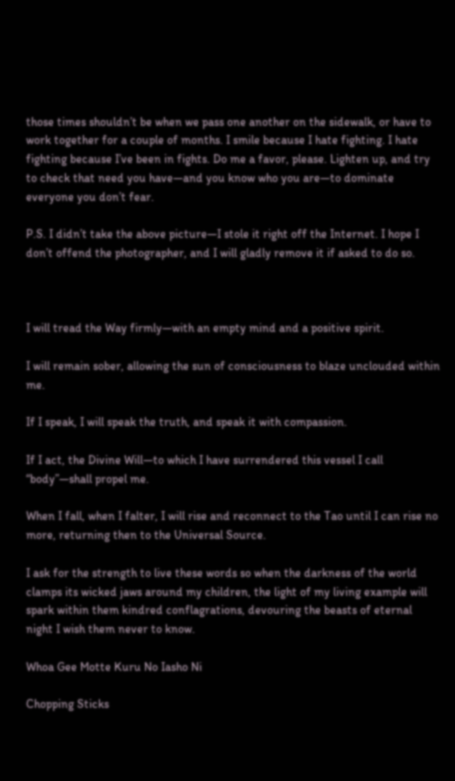those times shouldn’t be when we pass one another on the sidewalk, or have to work together for a couple of months. I smile because I hate fighting. I hate fighting because I’ve been in fights. Do me a favor, please. Lighten up, and try to check that need you have—and you know who you are—to dominate everyone you don’t fear.

P.S. I didn’t take the above picture—I stole it right off the Internet. I hope I don’t offend the photographer, and I will gladly remove it if asked to do so.



I will tread the Way firmly—with an empty mind and a positive spirit.

I will remain sober, allowing the sun of consciousness to blaze unclouded within me.

If I speak, I will speak the truth, and speak it with compassion.

If I act, the Divine Will—to which I have surrendered this vessel I call “body”—shall propel me.

When I fall, when I falter, I will rise and reconnect to the Tao until I can rise no more, returning then to the Universal Source.

I ask for the strength to live these words so when the darkness of the world clamps its wicked jaws around my children, the light of my living example will spark within them kindred conflagrations, devouring the beasts of eternal night I wish them never to know.

Whoa Gee Motte Kuru No Iasho Ni

Chopping Sticks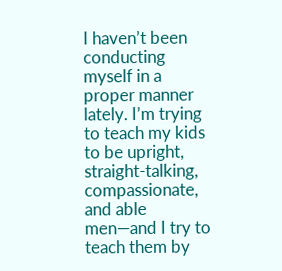I haven’t been conducting myself in a proper manner lately. I’m trying to teach my kids to be upright, straight-talking, compassionate, and able men—and I try to teach them by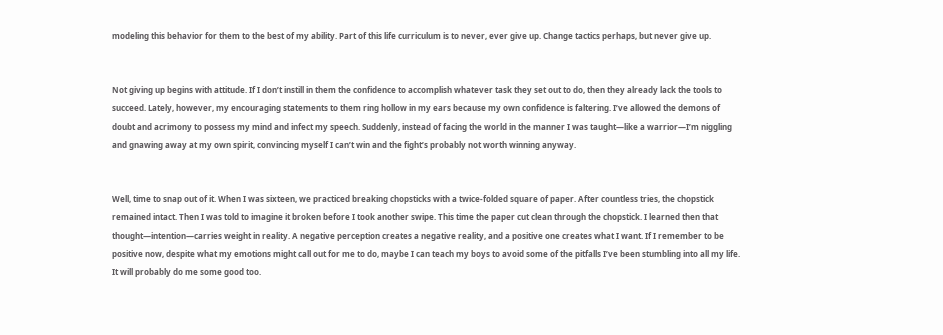modeling this behavior for them to the best of my ability. Part of this life curriculum is to never, ever give up. Change tactics perhaps, but never give up.


Not giving up begins with attitude. If I don’t instill in them the confidence to accomplish whatever task they set out to do, then they already lack the tools to succeed. Lately, however, my encouraging statements to them ring hollow in my ears because my own confidence is faltering. I’ve allowed the demons of doubt and acrimony to possess my mind and infect my speech. Suddenly, instead of facing the world in the manner I was taught—like a warrior—I’m niggling and gnawing away at my own spirit, convincing myself I can’t win and the fight’s probably not worth winning anyway.


Well, time to snap out of it. When I was sixteen, we practiced breaking chopsticks with a twice-folded square of paper. After countless tries, the chopstick remained intact. Then I was told to imagine it broken before I took another swipe. This time the paper cut clean through the chopstick. I learned then that thought—intention—carries weight in reality. A negative perception creates a negative reality, and a positive one creates what I want. If I remember to be positive now, despite what my emotions might call out for me to do, maybe I can teach my boys to avoid some of the pitfalls I’ve been stumbling into all my life. It will probably do me some good too.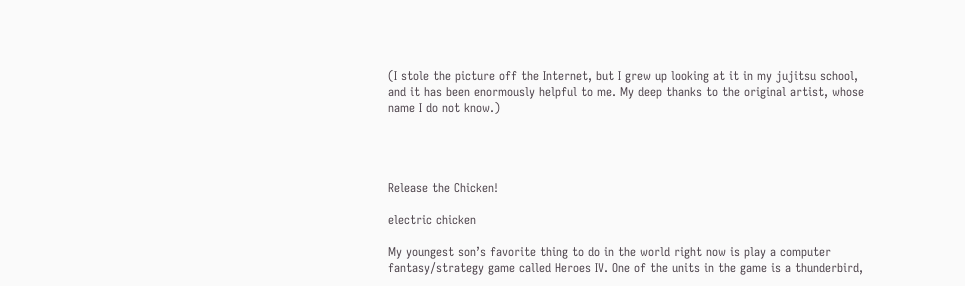(I stole the picture off the Internet, but I grew up looking at it in my jujitsu school, and it has been enormously helpful to me. My deep thanks to the original artist, whose name I do not know.)




Release the Chicken!

electric chicken

My youngest son’s favorite thing to do in the world right now is play a computer fantasy/strategy game called Heroes IV. One of the units in the game is a thunderbird,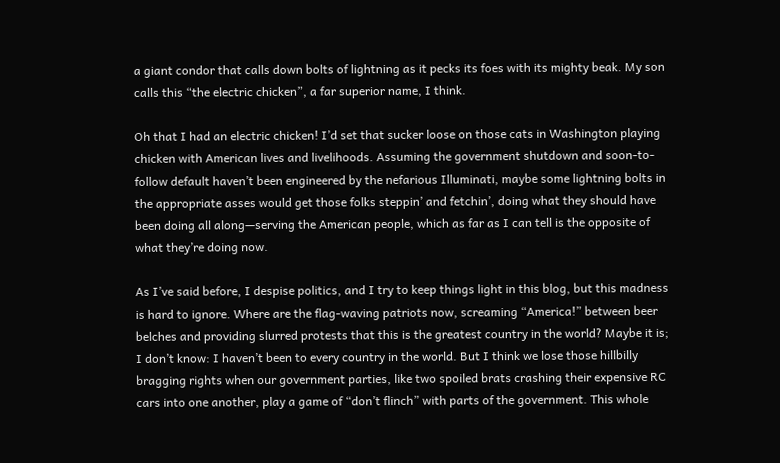a giant condor that calls down bolts of lightning as it pecks its foes with its mighty beak. My son calls this “the electric chicken”, a far superior name, I think.

Oh that I had an electric chicken! I’d set that sucker loose on those cats in Washington playing chicken with American lives and livelihoods. Assuming the government shutdown and soon-to-follow default haven’t been engineered by the nefarious Illuminati, maybe some lightning bolts in the appropriate asses would get those folks steppin’ and fetchin’, doing what they should have been doing all along—serving the American people, which as far as I can tell is the opposite of what they’re doing now.

As I’ve said before, I despise politics, and I try to keep things light in this blog, but this madness is hard to ignore. Where are the flag-waving patriots now, screaming “America!” between beer belches and providing slurred protests that this is the greatest country in the world? Maybe it is; I don’t know: I haven’t been to every country in the world. But I think we lose those hillbilly bragging rights when our government parties, like two spoiled brats crashing their expensive RC cars into one another, play a game of “don’t flinch” with parts of the government. This whole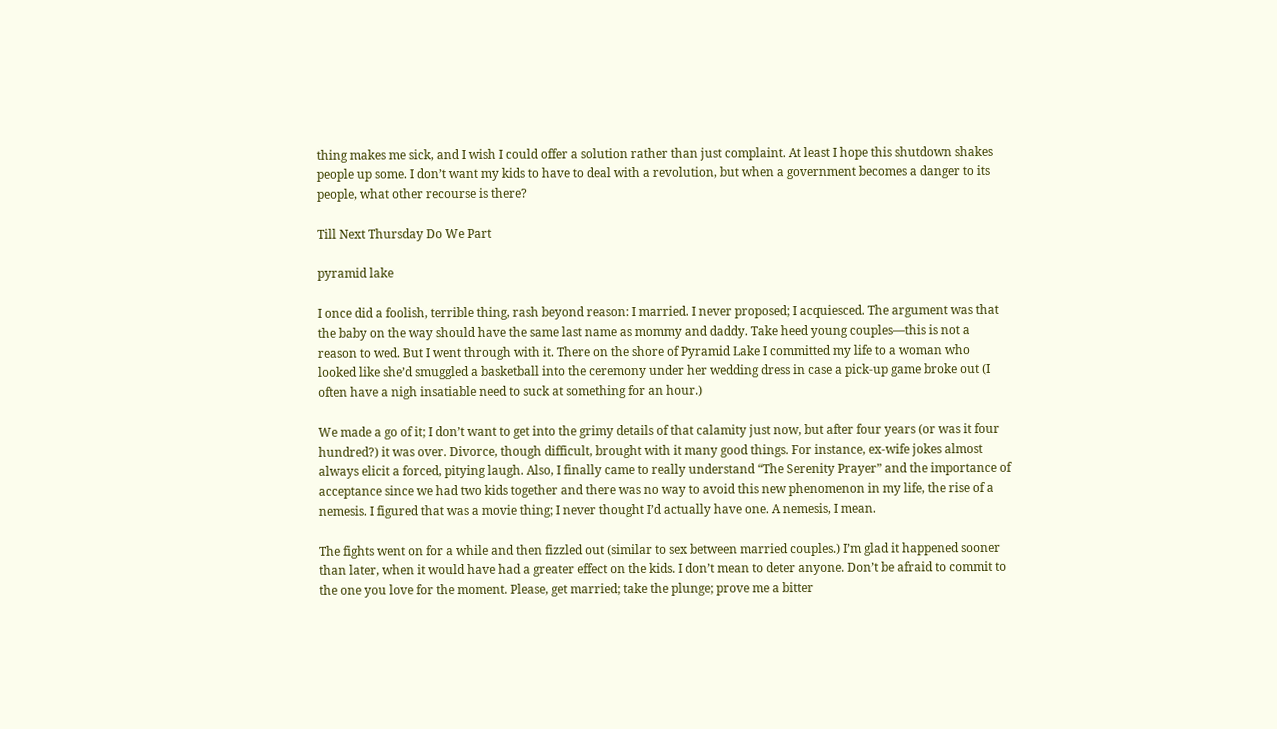thing makes me sick, and I wish I could offer a solution rather than just complaint. At least I hope this shutdown shakes people up some. I don’t want my kids to have to deal with a revolution, but when a government becomes a danger to its people, what other recourse is there?

Till Next Thursday Do We Part

pyramid lake

I once did a foolish, terrible thing, rash beyond reason: I married. I never proposed; I acquiesced. The argument was that the baby on the way should have the same last name as mommy and daddy. Take heed young couples—this is not a reason to wed. But I went through with it. There on the shore of Pyramid Lake I committed my life to a woman who looked like she’d smuggled a basketball into the ceremony under her wedding dress in case a pick-up game broke out (I often have a nigh insatiable need to suck at something for an hour.)

We made a go of it; I don’t want to get into the grimy details of that calamity just now, but after four years (or was it four hundred?) it was over. Divorce, though difficult, brought with it many good things. For instance, ex-wife jokes almost always elicit a forced, pitying laugh. Also, I finally came to really understand “The Serenity Prayer” and the importance of acceptance since we had two kids together and there was no way to avoid this new phenomenon in my life, the rise of a nemesis. I figured that was a movie thing; I never thought I’d actually have one. A nemesis, I mean.

The fights went on for a while and then fizzled out (similar to sex between married couples.) I’m glad it happened sooner than later, when it would have had a greater effect on the kids. I don’t mean to deter anyone. Don’t be afraid to commit to the one you love for the moment. Please, get married; take the plunge; prove me a bitter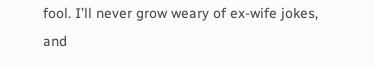fool. I’ll never grow weary of ex-wife jokes, and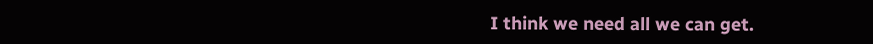I think we need all we can get.